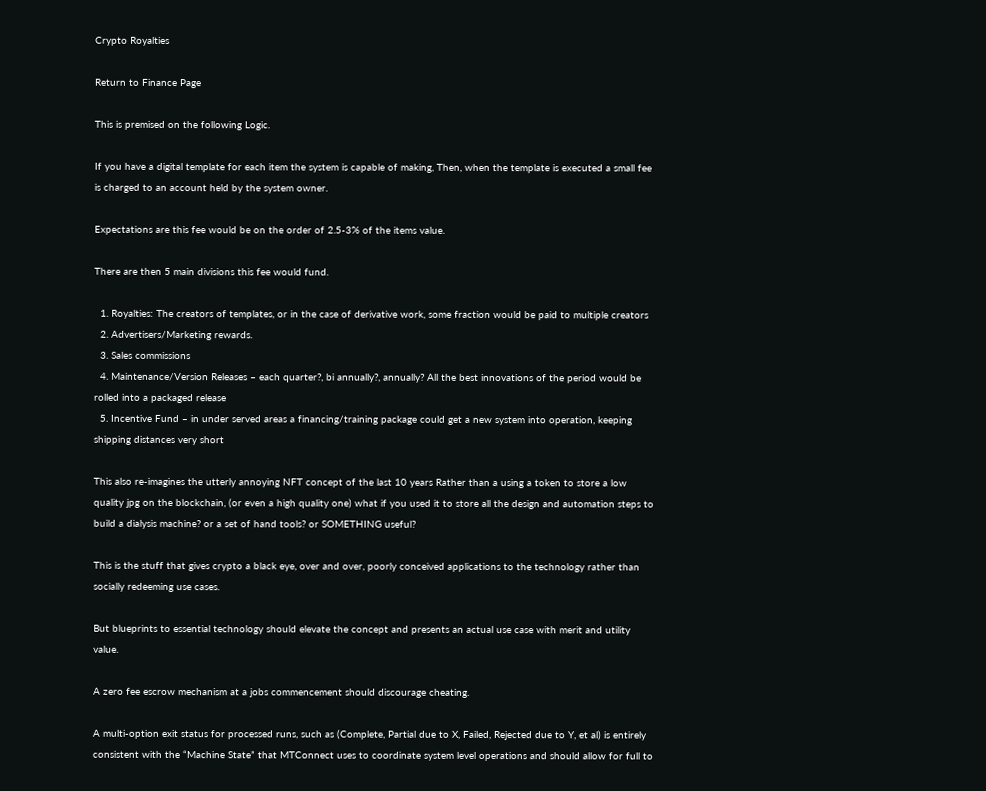Crypto Royalties

Return to Finance Page

This is premised on the following Logic.

If you have a digital template for each item the system is capable of making, Then, when the template is executed a small fee is charged to an account held by the system owner.

Expectations are this fee would be on the order of 2.5-3% of the items value.

There are then 5 main divisions this fee would fund.

  1. Royalties: The creators of templates, or in the case of derivative work, some fraction would be paid to multiple creators
  2. Advertisers/Marketing rewards.
  3. Sales commissions
  4. Maintenance/Version Releases – each quarter?, bi annually?, annually? All the best innovations of the period would be rolled into a packaged release
  5. Incentive Fund – in under served areas a financing/training package could get a new system into operation, keeping shipping distances very short

This also re-imagines the utterly annoying NFT concept of the last 10 years Rather than a using a token to store a low quality jpg on the blockchain, (or even a high quality one) what if you used it to store all the design and automation steps to build a dialysis machine? or a set of hand tools? or SOMETHING useful?

This is the stuff that gives crypto a black eye, over and over, poorly conceived applications to the technology rather than socially redeeming use cases.

But blueprints to essential technology should elevate the concept and presents an actual use case with merit and utility value.

A zero fee escrow mechanism at a jobs commencement should discourage cheating.

A multi-option exit status for processed runs, such as (Complete, Partial due to X, Failed, Rejected due to Y, et al) is entirely consistent with the “Machine State” that MTConnect uses to coordinate system level operations and should allow for full to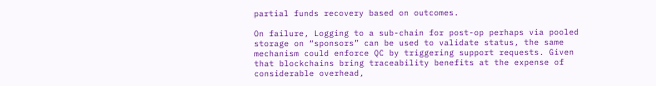partial funds recovery based on outcomes.

On failure, Logging to a sub-chain for post-op perhaps via pooled storage on “sponsors” can be used to validate status, the same mechanism could enforce QC by triggering support requests. Given that blockchains bring traceability benefits at the expense of considerable overhead,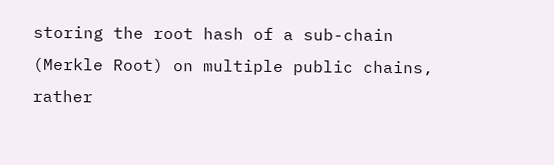storing the root hash of a sub-chain (Merkle Root) on multiple public chains, rather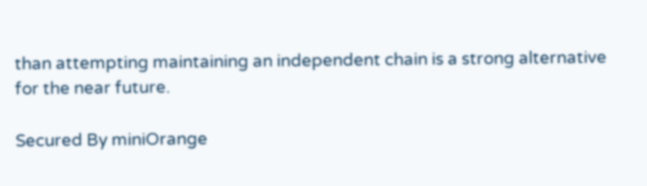than attempting maintaining an independent chain is a strong alternative for the near future.

Secured By miniOrange